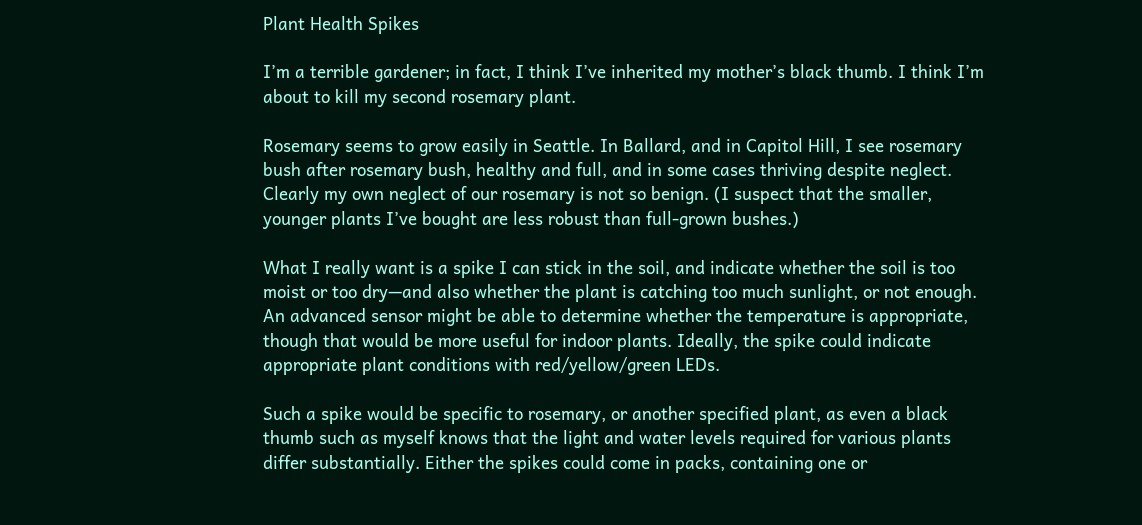Plant Health Spikes

I’m a terrible gardener; in fact, I think I’ve inherited my mother’s black thumb. I think I’m about to kill my second rosemary plant.

Rosemary seems to grow easily in Seattle. In Ballard, and in Capitol Hill, I see rosemary bush after rosemary bush, healthy and full, and in some cases thriving despite neglect. Clearly my own neglect of our rosemary is not so benign. (I suspect that the smaller, younger plants I’ve bought are less robust than full-grown bushes.)

What I really want is a spike I can stick in the soil, and indicate whether the soil is too moist or too dry—and also whether the plant is catching too much sunlight, or not enough. An advanced sensor might be able to determine whether the temperature is appropriate, though that would be more useful for indoor plants. Ideally, the spike could indicate appropriate plant conditions with red/yellow/green LEDs.

Such a spike would be specific to rosemary, or another specified plant, as even a black thumb such as myself knows that the light and water levels required for various plants differ substantially. Either the spikes could come in packs, containing one or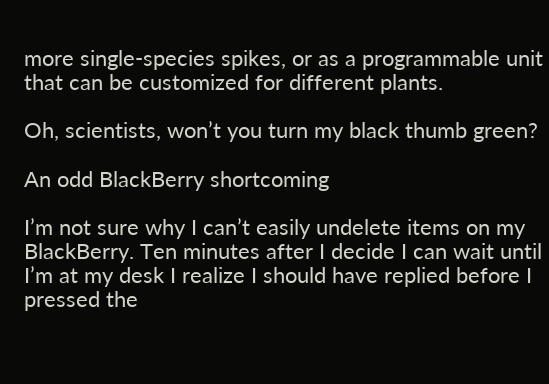more single-species spikes, or as a programmable unit that can be customized for different plants.

Oh, scientists, won’t you turn my black thumb green?

An odd BlackBerry shortcoming

I’m not sure why I can’t easily undelete items on my BlackBerry. Ten minutes after I decide I can wait until I’m at my desk I realize I should have replied before I pressed the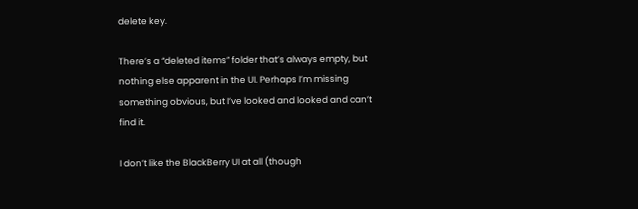delete key.

There’s a “deleted items” folder that’s always empty, but nothing else apparent in the UI. Perhaps I’m missing something obvious, but I’ve looked and looked and can’t find it.

I don’t like the BlackBerry UI at all (though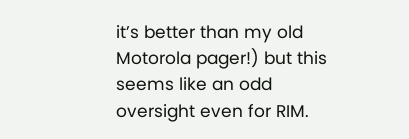it’s better than my old Motorola pager!) but this seems like an odd oversight even for RIM.